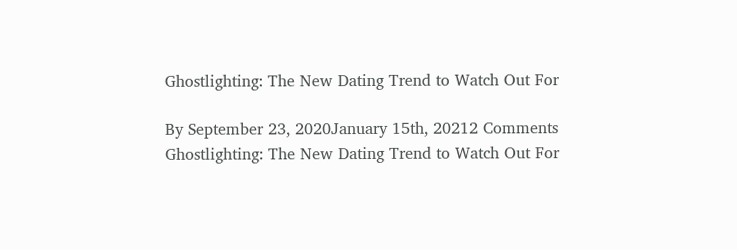Ghostlighting: The New Dating Trend to Watch Out For

By September 23, 2020January 15th, 20212 Comments
Ghostlighting: The New Dating Trend to Watch Out For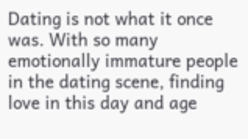Dating is not what it once was. With so many emotionally immature people in the dating scene, finding love in this day and age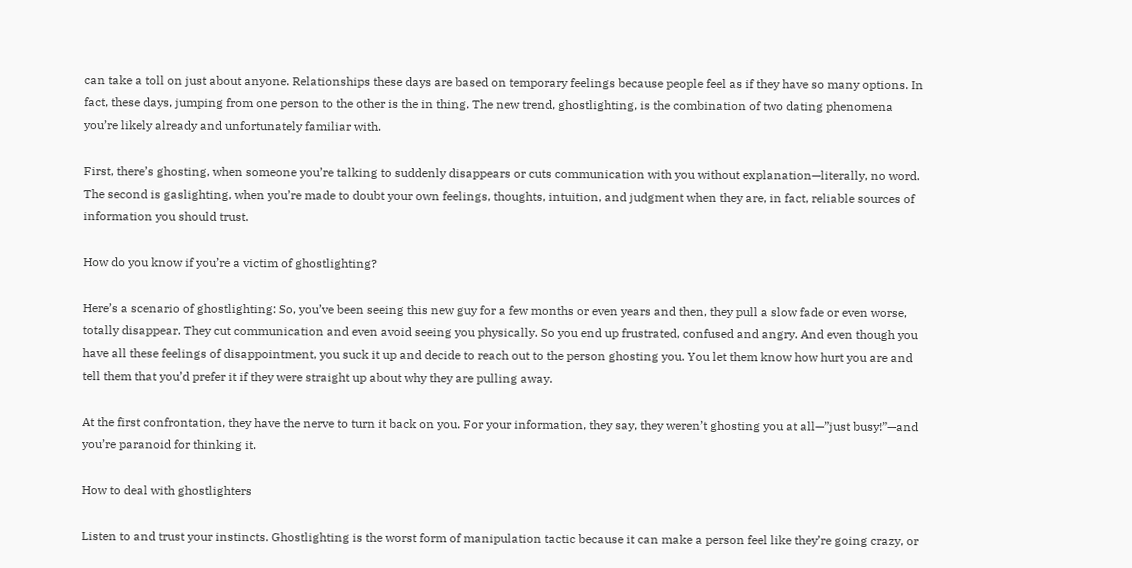can take a toll on just about anyone. Relationships these days are based on temporary feelings because people feel as if they have so many options. In fact, these days, jumping from one person to the other is the in thing. The new trend, ghostlighting, is the combination of two dating phenomena you’re likely already and unfortunately familiar with.

First, there’s ghosting, when someone you’re talking to suddenly disappears or cuts communication with you without explanation—literally, no word. The second is gaslighting, when you’re made to doubt your own feelings, thoughts, intuition, and judgment when they are, in fact, reliable sources of information you should trust.

How do you know if you’re a victim of ghostlighting?

Here’s a scenario of ghostlighting: So, you’ve been seeing this new guy for a few months or even years and then, they pull a slow fade or even worse, totally disappear. They cut communication and even avoid seeing you physically. So you end up frustrated, confused and angry. And even though you have all these feelings of disappointment, you suck it up and decide to reach out to the person ghosting you. You let them know how hurt you are and tell them that you’d prefer it if they were straight up about why they are pulling away.

At the first confrontation, they have the nerve to turn it back on you. For your information, they say, they weren’t ghosting you at all—”just busy!”—and you’re paranoid for thinking it.

How to deal with ghostlighters

Listen to and trust your instincts. Ghostlighting is the worst form of manipulation tactic because it can make a person feel like they’re going crazy, or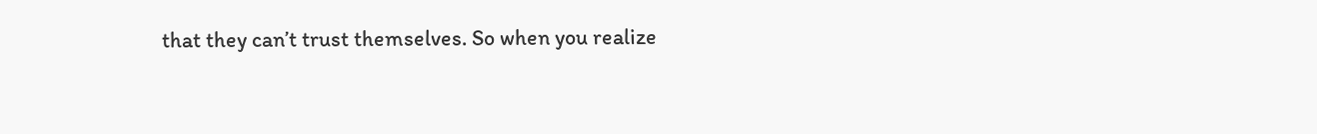that they can’t trust themselves. So when you realize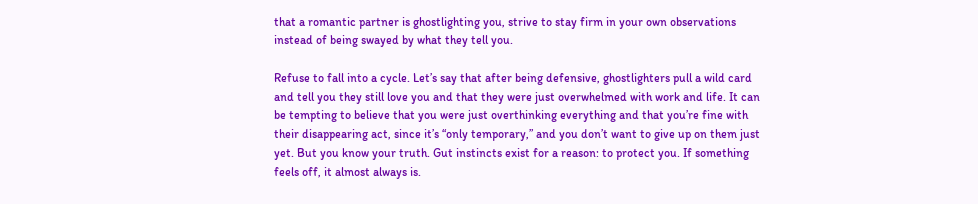that a romantic partner is ghostlighting you, strive to stay firm in your own observations instead of being swayed by what they tell you.

Refuse to fall into a cycle. Let’s say that after being defensive, ghostlighters pull a wild card and tell you they still love you and that they were just overwhelmed with work and life. It can be tempting to believe that you were just overthinking everything and that you’re fine with their disappearing act, since it’s “only temporary,” and you don’t want to give up on them just yet. But you know your truth. Gut instincts exist for a reason: to protect you. If something feels off, it almost always is.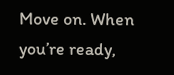Move on. When you’re ready,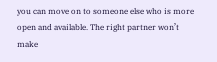you can move on to someone else who is more open and available. The right partner won’t make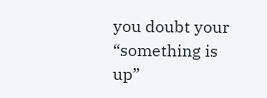you doubt your “something is up”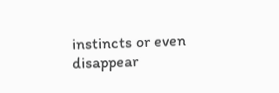instincts or even disappear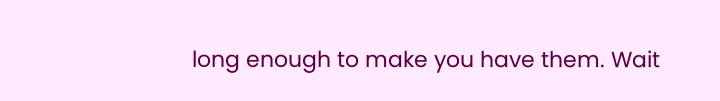long enough to make you have them. Wait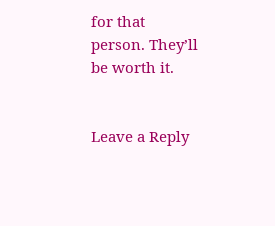for that person. They’ll be worth it.


Leave a Reply